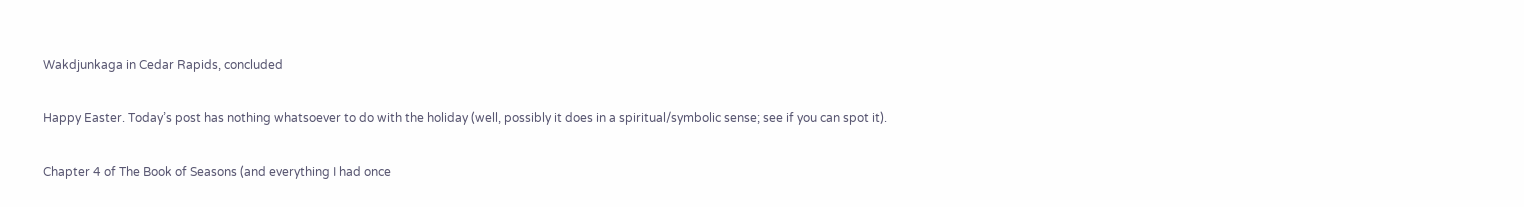Wakdjunkaga in Cedar Rapids, concluded

Happy Easter. Today’s post has nothing whatsoever to do with the holiday (well, possibly it does in a spiritual/symbolic sense; see if you can spot it).

Chapter 4 of The Book of Seasons (and everything I had once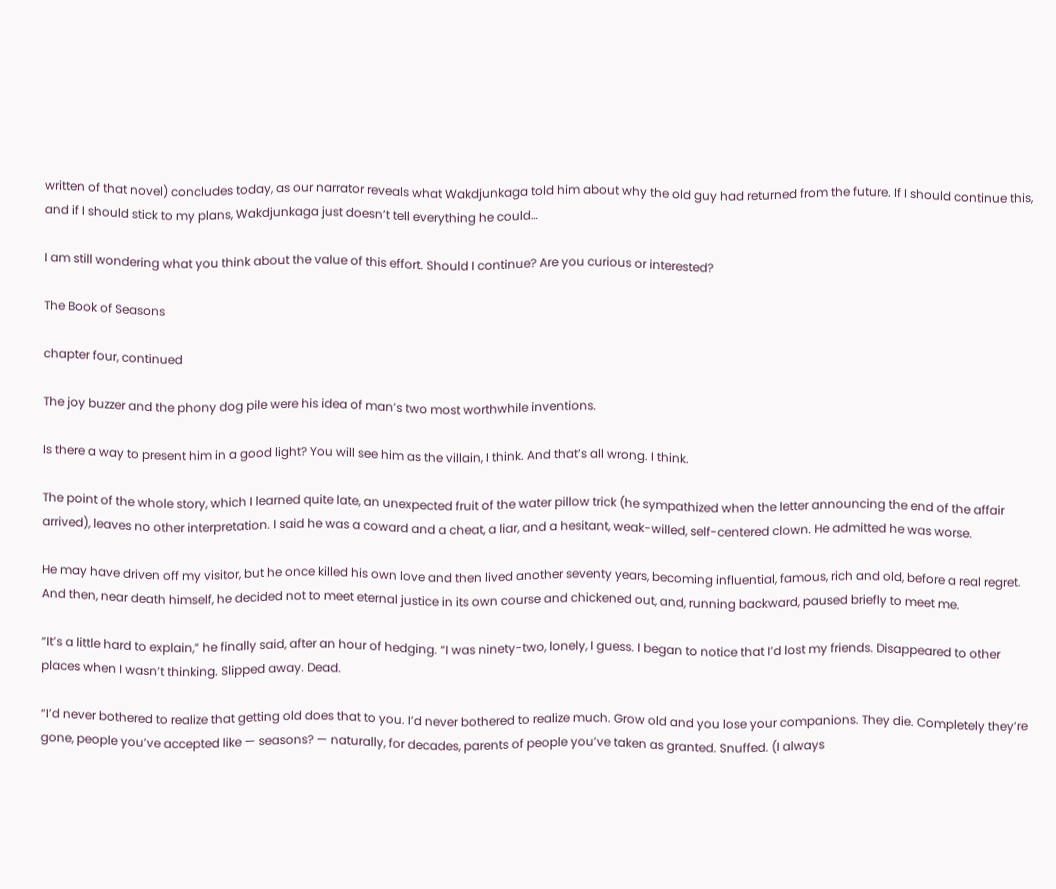written of that novel) concludes today, as our narrator reveals what Wakdjunkaga told him about why the old guy had returned from the future. If I should continue this, and if I should stick to my plans, Wakdjunkaga just doesn’t tell everything he could…

I am still wondering what you think about the value of this effort. Should I continue? Are you curious or interested?

The Book of Seasons

chapter four, continued

The joy buzzer and the phony dog pile were his idea of man’s two most worthwhile inventions.

Is there a way to present him in a good light? You will see him as the villain, I think. And that’s all wrong. I think.

The point of the whole story, which I learned quite late, an unexpected fruit of the water pillow trick (he sympathized when the letter announcing the end of the affair arrived), leaves no other interpretation. I said he was a coward and a cheat, a liar, and a hesitant, weak-willed, self-centered clown. He admitted he was worse.

He may have driven off my visitor, but he once killed his own love and then lived another seventy years, becoming influential, famous, rich and old, before a real regret. And then, near death himself, he decided not to meet eternal justice in its own course and chickened out, and, running backward, paused briefly to meet me.

“It’s a little hard to explain,” he finally said, after an hour of hedging. “I was ninety-two, lonely, I guess. I began to notice that I’d lost my friends. Disappeared to other places when I wasn’t thinking. Slipped away. Dead.

“I’d never bothered to realize that getting old does that to you. I’d never bothered to realize much. Grow old and you lose your companions. They die. Completely they’re gone, people you’ve accepted like — seasons? — naturally, for decades, parents of people you’ve taken as granted. Snuffed. (I always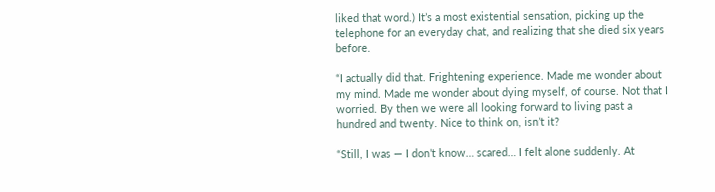liked that word.) It’s a most existential sensation, picking up the telephone for an everyday chat, and realizing that she died six years before.

“I actually did that. Frightening experience. Made me wonder about my mind. Made me wonder about dying myself, of course. Not that I worried. By then we were all looking forward to living past a hundred and twenty. Nice to think on, isn’t it?

“Still, I was — I don’t know… scared… I felt alone suddenly. At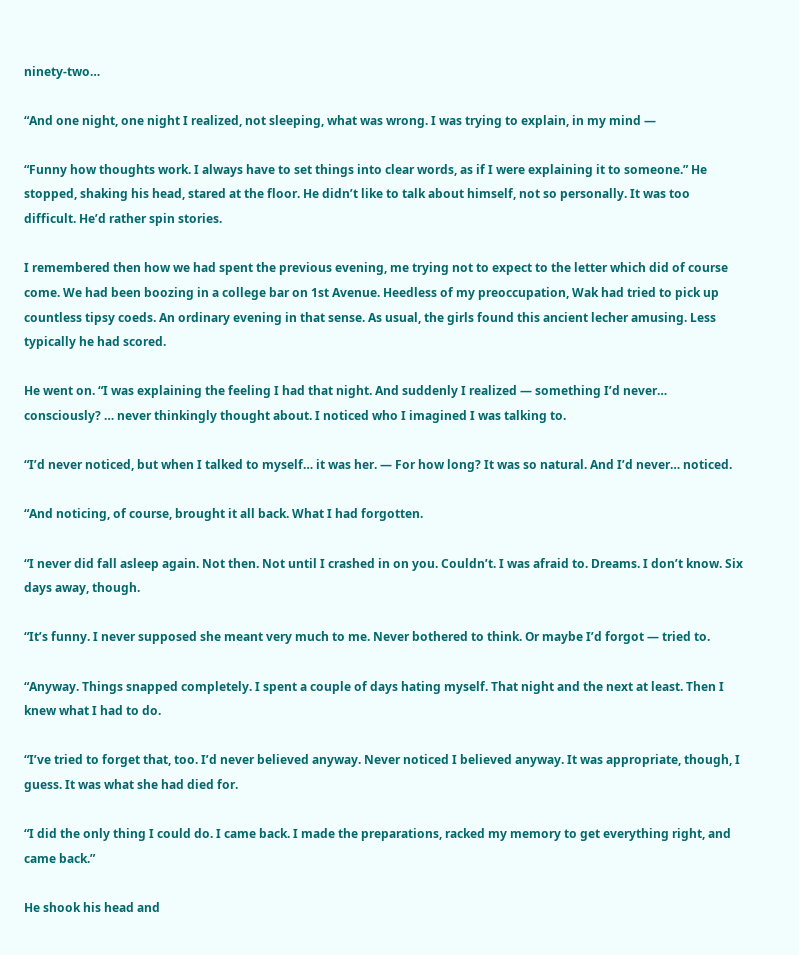ninety-two…

“And one night, one night I realized, not sleeping, what was wrong. I was trying to explain, in my mind —

“Funny how thoughts work. I always have to set things into clear words, as if I were explaining it to someone.” He stopped, shaking his head, stared at the floor. He didn’t like to talk about himself, not so personally. It was too difficult. He’d rather spin stories.

I remembered then how we had spent the previous evening, me trying not to expect to the letter which did of course come. We had been boozing in a college bar on 1st Avenue. Heedless of my preoccupation, Wak had tried to pick up countless tipsy coeds. An ordinary evening in that sense. As usual, the girls found this ancient lecher amusing. Less typically he had scored.

He went on. “I was explaining the feeling I had that night. And suddenly I realized — something I’d never… consciously? … never thinkingly thought about. I noticed who I imagined I was talking to.

“I’d never noticed, but when I talked to myself… it was her. — For how long? It was so natural. And I’d never… noticed.

“And noticing, of course, brought it all back. What I had forgotten.

“I never did fall asleep again. Not then. Not until I crashed in on you. Couldn’t. I was afraid to. Dreams. I don’t know. Six days away, though.

“It’s funny. I never supposed she meant very much to me. Never bothered to think. Or maybe I’d forgot — tried to.

“Anyway. Things snapped completely. I spent a couple of days hating myself. That night and the next at least. Then I knew what I had to do.

“I’ve tried to forget that, too. I’d never believed anyway. Never noticed I believed anyway. It was appropriate, though, I guess. It was what she had died for.

“I did the only thing I could do. I came back. I made the preparations, racked my memory to get everything right, and came back.”

He shook his head and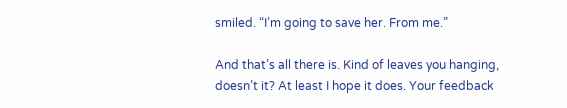smiled. “I’m going to save her. From me.”

And that’s all there is. Kind of leaves you hanging, doesn’t it? At least I hope it does. Your feedback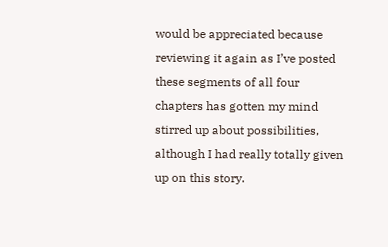would be appreciated because reviewing it again as I’ve posted these segments of all four chapters has gotten my mind stirred up about possibilities, although I had really totally given up on this story.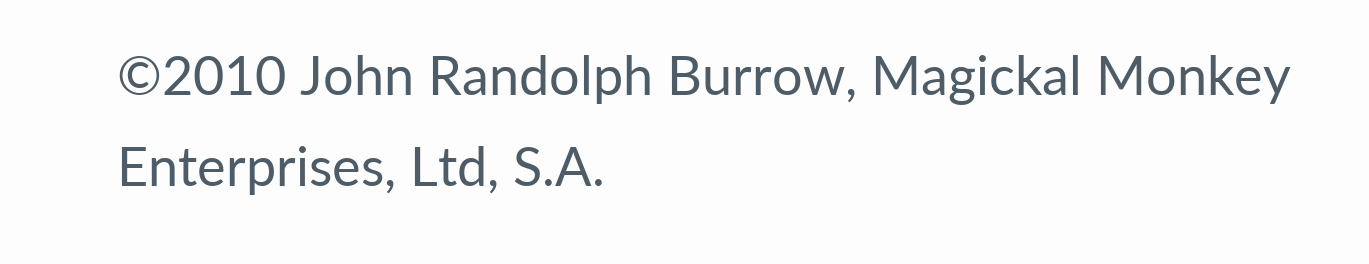©2010 John Randolph Burrow, Magickal Monkey Enterprises, Ltd, S.A.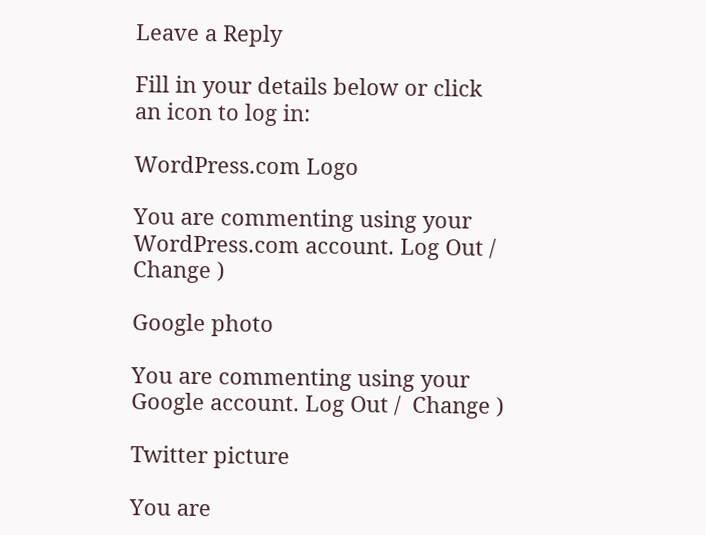Leave a Reply

Fill in your details below or click an icon to log in:

WordPress.com Logo

You are commenting using your WordPress.com account. Log Out /  Change )

Google photo

You are commenting using your Google account. Log Out /  Change )

Twitter picture

You are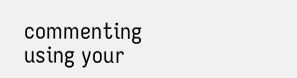commenting using your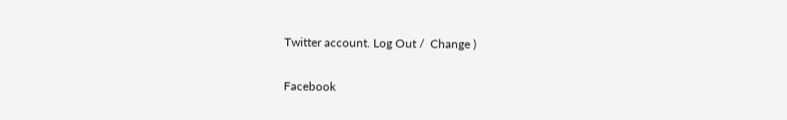Twitter account. Log Out /  Change )

Facebook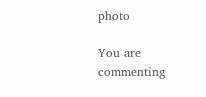photo

You are commenting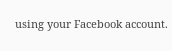using your Facebook account.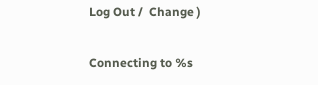Log Out /  Change )

Connecting to %s